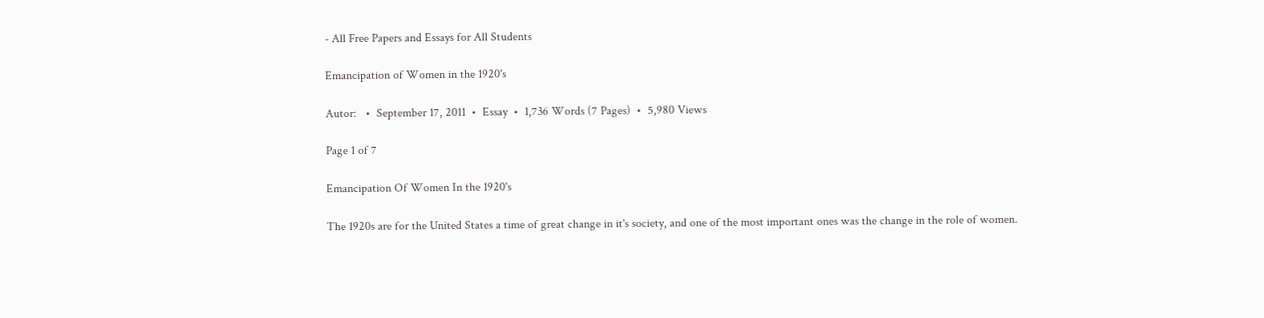- All Free Papers and Essays for All Students

Emancipation of Women in the 1920's

Autor:   •  September 17, 2011  •  Essay  •  1,736 Words (7 Pages)  •  5,980 Views

Page 1 of 7

Emancipation Of Women In the 1920's

The 1920s are for the United States a time of great change in it's society, and one of the most important ones was the change in the role of women.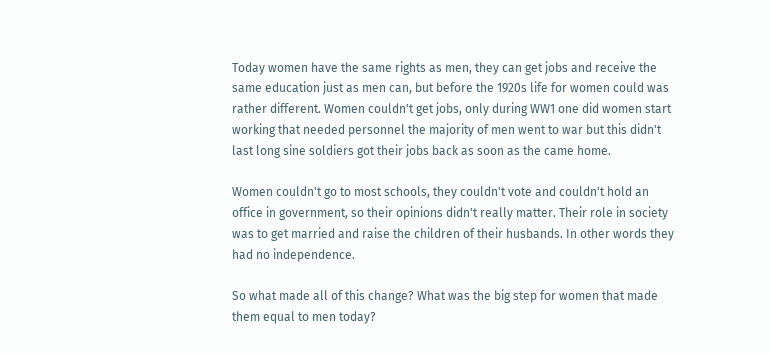Today women have the same rights as men, they can get jobs and receive the same education just as men can, but before the 1920s life for women could was rather different. Women couldn't get jobs, only during WW1 one did women start working that needed personnel the majority of men went to war but this didn't last long sine soldiers got their jobs back as soon as the came home.

Women couldn't go to most schools, they couldn't vote and couldn't hold an office in government, so their opinions didn't really matter. Their role in society was to get married and raise the children of their husbands. In other words they had no independence.

So what made all of this change? What was the big step for women that made them equal to men today?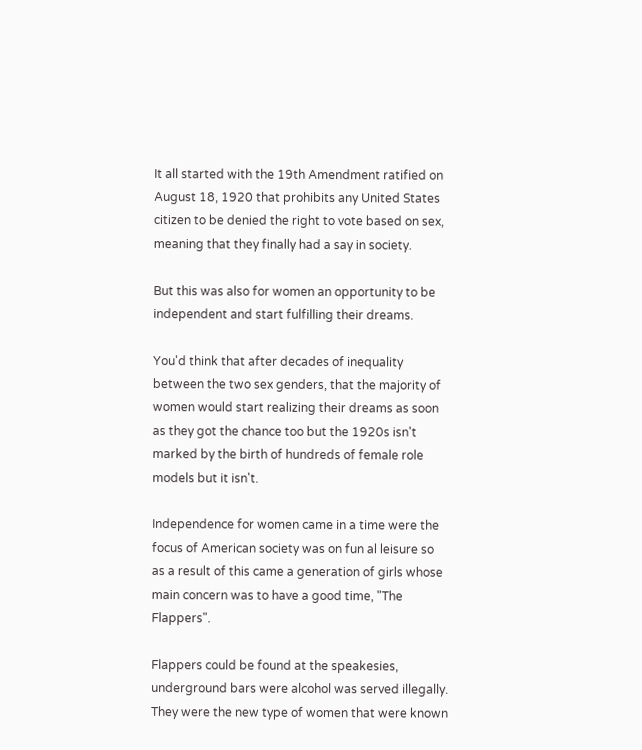It all started with the 19th Amendment ratified on August 18, 1920 that prohibits any United States citizen to be denied the right to vote based on sex, meaning that they finally had a say in society.

But this was also for women an opportunity to be independent and start fulfilling their dreams.

You'd think that after decades of inequality between the two sex genders, that the majority of women would start realizing their dreams as soon as they got the chance too but the 1920s isn't marked by the birth of hundreds of female role models but it isn't.

Independence for women came in a time were the focus of American society was on fun al leisure so as a result of this came a generation of girls whose main concern was to have a good time, "The Flappers".

Flappers could be found at the speakesies, underground bars were alcohol was served illegally. They were the new type of women that were known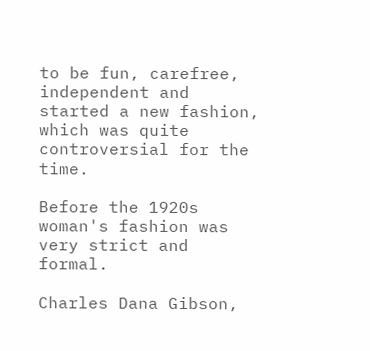to be fun, carefree, independent and started a new fashion, which was quite controversial for the time.

Before the 1920s woman's fashion was very strict and formal.

Charles Dana Gibson,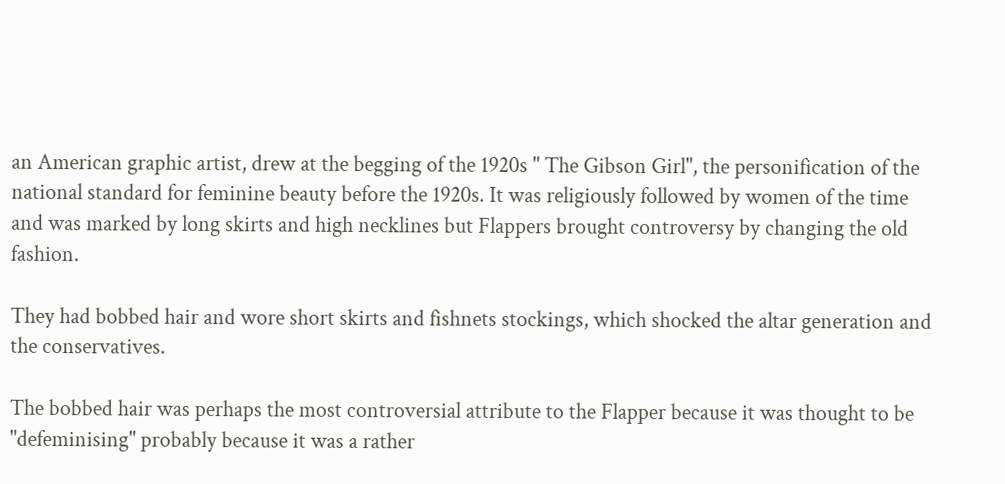an American graphic artist, drew at the begging of the 1920s " The Gibson Girl", the personification of the national standard for feminine beauty before the 1920s. It was religiously followed by women of the time and was marked by long skirts and high necklines but Flappers brought controversy by changing the old fashion.

They had bobbed hair and wore short skirts and fishnets stockings, which shocked the altar generation and the conservatives.

The bobbed hair was perhaps the most controversial attribute to the Flapper because it was thought to be "defeminising" probably because it was a rather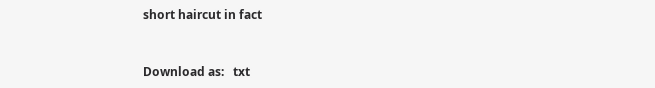short haircut in fact


Download as:   txt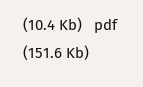(10.4 Kb)   pdf (151.6 Kb)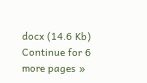docx (14.6 Kb)
Continue for 6 more pages »